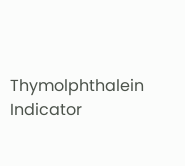Thymolphthalein Indicator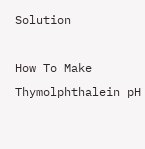Solution

How To Make Thymolphthalein pH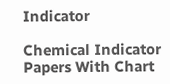Indicator

Chemical Indicator Papers With Chart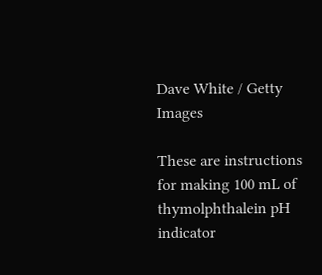Dave White / Getty Images

These are instructions for making 100 mL of thymolphthalein pH indicator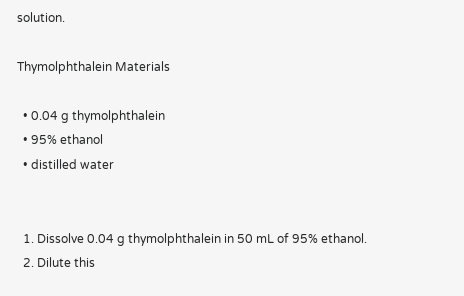solution.

Thymolphthalein Materials

  • 0.04 g thymolphthalein
  • 95% ethanol
  • distilled water


  1. Dissolve 0.04 g thymolphthalein in 50 mL of 95% ethanol.
  2. Dilute this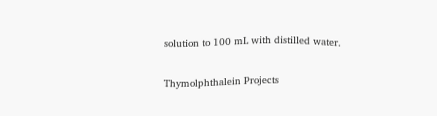solution to 100 mL with distilled water.

Thymolphthalein Projects